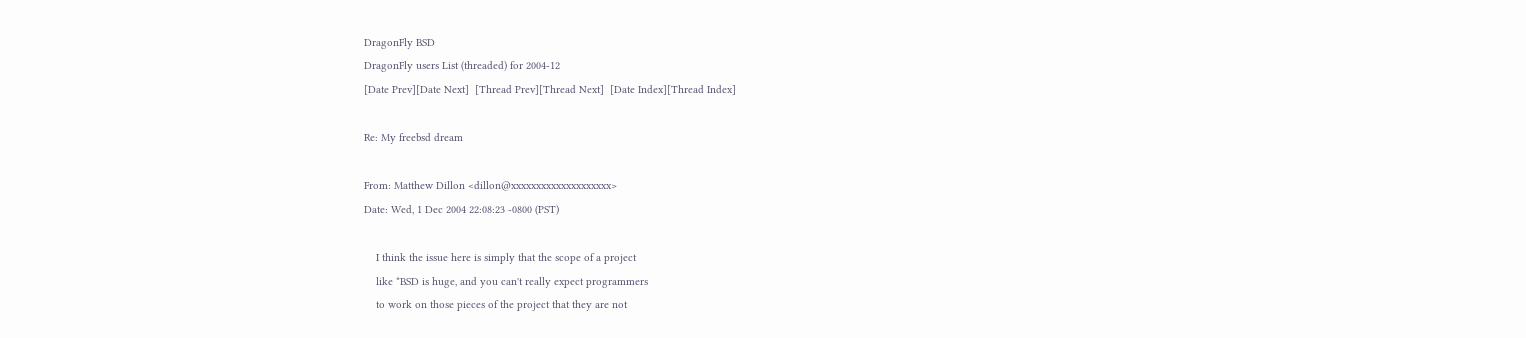DragonFly BSD
DragonFly users List (threaded) for 2004-12
[Date Prev][Date Next]  [Thread Prev][Thread Next]  [Date Index][Thread Index]

Re: My freebsd dream

From: Matthew Dillon <dillon@xxxxxxxxxxxxxxxxxxxx>
Date: Wed, 1 Dec 2004 22:08:23 -0800 (PST)

    I think the issue here is simply that the scope of a project
    like *BSD is huge, and you can't really expect programmers
    to work on those pieces of the project that they are not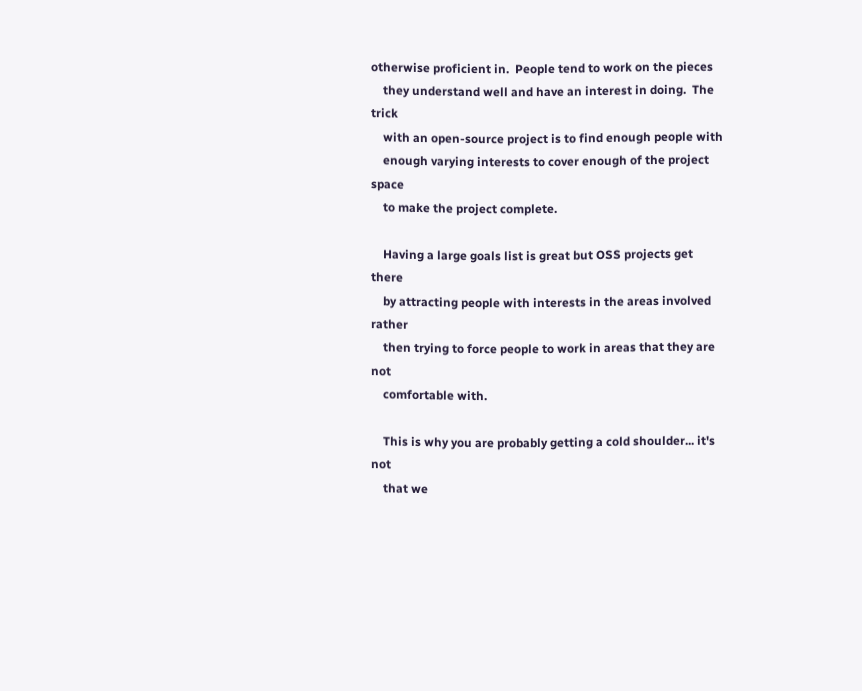otherwise proficient in.  People tend to work on the pieces
    they understand well and have an interest in doing.  The trick
    with an open-source project is to find enough people with
    enough varying interests to cover enough of the project space
    to make the project complete.

    Having a large goals list is great but OSS projects get there
    by attracting people with interests in the areas involved rather
    then trying to force people to work in areas that they are not
    comfortable with.

    This is why you are probably getting a cold shoulder... it's not
    that we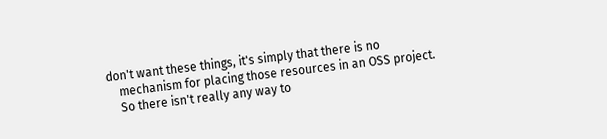don't want these things, it's simply that there is no
    mechanism for placing those resources in an OSS project.
    So there isn't really any way to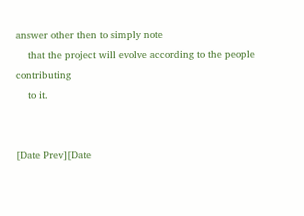answer other then to simply note
    that the project will evolve according to the people contributing
    to it.


[Date Prev][Date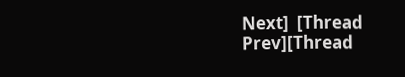Next]  [Thread Prev][Thread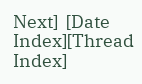Next]  [Date Index][Thread Index]